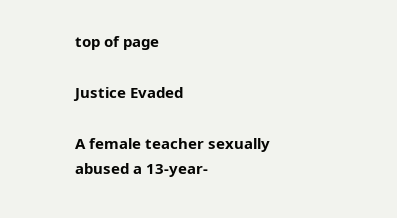top of page

Justice Evaded

A female teacher sexually abused a 13-year-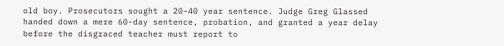old boy. Prosecutors sought a 20-40 year sentence. Judge Greg Glassed handed down a mere 60-day sentence, probation, and granted a year delay before the disgraced teacher must report to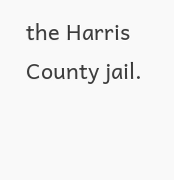the Harris County jail.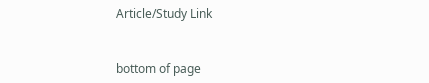Article/Study Link


bottom of page